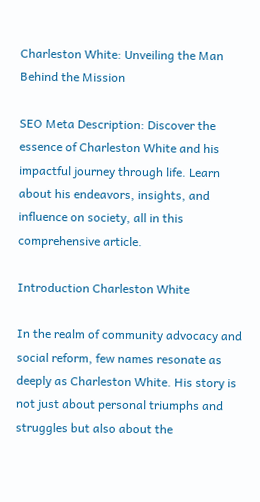Charleston White: Unveiling the Man Behind the Mission

SEO Meta Description: Discover the essence of Charleston White and his impactful journey through life. Learn about his endeavors, insights, and influence on society, all in this comprehensive article.

Introduction Charleston White

In the realm of community advocacy and social reform, few names resonate as deeply as Charleston White. His story is not just about personal triumphs and struggles but also about the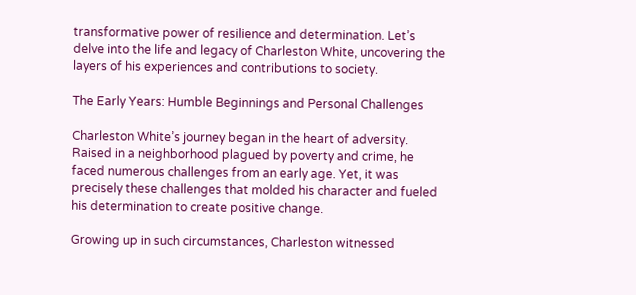transformative power of resilience and determination. Let’s delve into the life and legacy of Charleston White, uncovering the layers of his experiences and contributions to society.

The Early Years: Humble Beginnings and Personal Challenges

Charleston White’s journey began in the heart of adversity. Raised in a neighborhood plagued by poverty and crime, he faced numerous challenges from an early age. Yet, it was precisely these challenges that molded his character and fueled his determination to create positive change.

Growing up in such circumstances, Charleston witnessed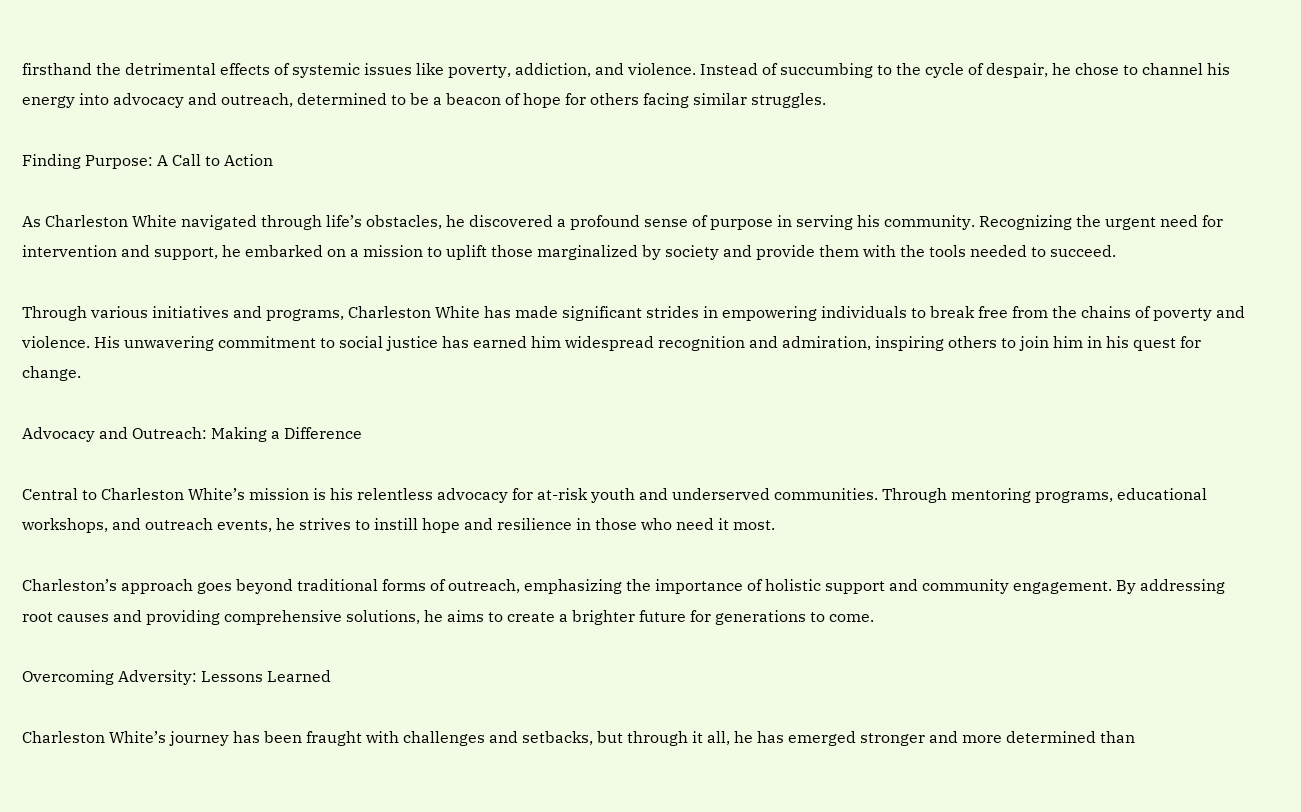firsthand the detrimental effects of systemic issues like poverty, addiction, and violence. Instead of succumbing to the cycle of despair, he chose to channel his energy into advocacy and outreach, determined to be a beacon of hope for others facing similar struggles.

Finding Purpose: A Call to Action

As Charleston White navigated through life’s obstacles, he discovered a profound sense of purpose in serving his community. Recognizing the urgent need for intervention and support, he embarked on a mission to uplift those marginalized by society and provide them with the tools needed to succeed.

Through various initiatives and programs, Charleston White has made significant strides in empowering individuals to break free from the chains of poverty and violence. His unwavering commitment to social justice has earned him widespread recognition and admiration, inspiring others to join him in his quest for change.

Advocacy and Outreach: Making a Difference

Central to Charleston White’s mission is his relentless advocacy for at-risk youth and underserved communities. Through mentoring programs, educational workshops, and outreach events, he strives to instill hope and resilience in those who need it most.

Charleston’s approach goes beyond traditional forms of outreach, emphasizing the importance of holistic support and community engagement. By addressing root causes and providing comprehensive solutions, he aims to create a brighter future for generations to come.

Overcoming Adversity: Lessons Learned

Charleston White’s journey has been fraught with challenges and setbacks, but through it all, he has emerged stronger and more determined than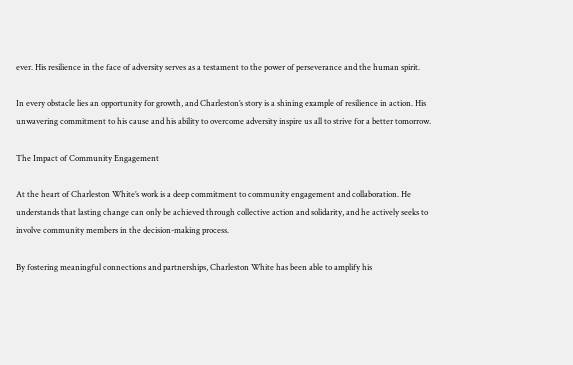ever. His resilience in the face of adversity serves as a testament to the power of perseverance and the human spirit.

In every obstacle lies an opportunity for growth, and Charleston’s story is a shining example of resilience in action. His unwavering commitment to his cause and his ability to overcome adversity inspire us all to strive for a better tomorrow.

The Impact of Community Engagement

At the heart of Charleston White’s work is a deep commitment to community engagement and collaboration. He understands that lasting change can only be achieved through collective action and solidarity, and he actively seeks to involve community members in the decision-making process.

By fostering meaningful connections and partnerships, Charleston White has been able to amplify his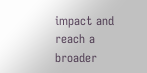impact and reach a broader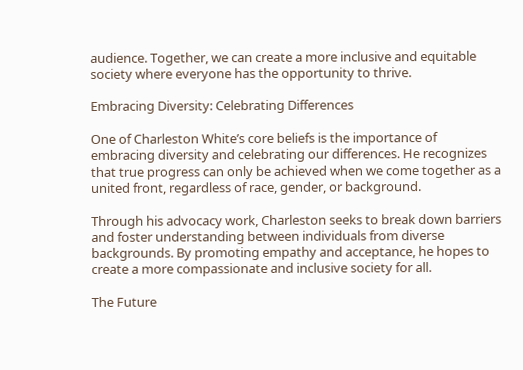audience. Together, we can create a more inclusive and equitable society where everyone has the opportunity to thrive.

Embracing Diversity: Celebrating Differences

One of Charleston White’s core beliefs is the importance of embracing diversity and celebrating our differences. He recognizes that true progress can only be achieved when we come together as a united front, regardless of race, gender, or background.

Through his advocacy work, Charleston seeks to break down barriers and foster understanding between individuals from diverse backgrounds. By promoting empathy and acceptance, he hopes to create a more compassionate and inclusive society for all.

The Future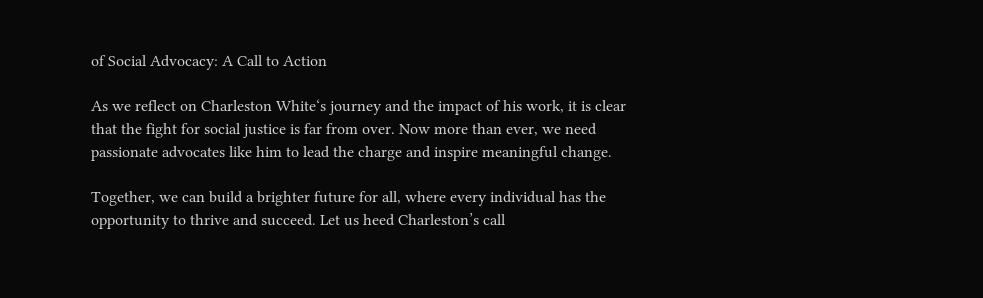of Social Advocacy: A Call to Action

As we reflect on Charleston White‘s journey and the impact of his work, it is clear that the fight for social justice is far from over. Now more than ever, we need passionate advocates like him to lead the charge and inspire meaningful change.

Together, we can build a brighter future for all, where every individual has the opportunity to thrive and succeed. Let us heed Charleston’s call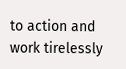to action and work tirelessly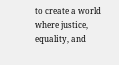to create a world where justice, equality, and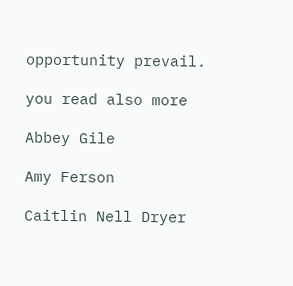opportunity prevail.

you read also more

Abbey Gile

Amy Ferson

Caitlin Nell Dryer